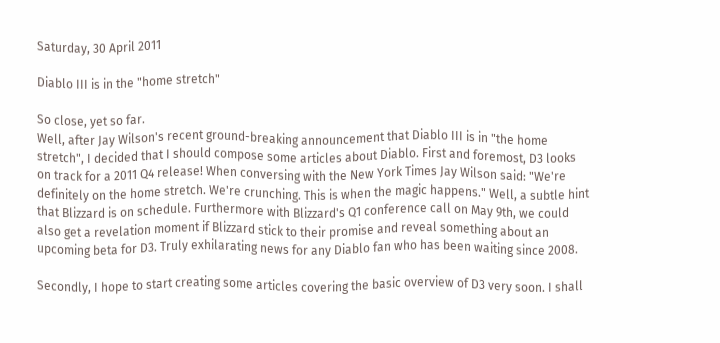Saturday, 30 April 2011

Diablo III is in the "home stretch"

So close, yet so far.
Well, after Jay Wilson's recent ground-breaking announcement that Diablo III is in "the home stretch", I decided that I should compose some articles about Diablo. First and foremost, D3 looks on track for a 2011 Q4 release! When conversing with the New York Times Jay Wilson said: "We're definitely on the home stretch. We're crunching. This is when the magic happens." Well, a subtle hint that Blizzard is on schedule. Furthermore with Blizzard's Q1 conference call on May 9th, we could also get a revelation moment if Blizzard stick to their promise and reveal something about an upcoming beta for D3. Truly exhilarating news for any Diablo fan who has been waiting since 2008.

Secondly, I hope to start creating some articles covering the basic overview of D3 very soon. I shall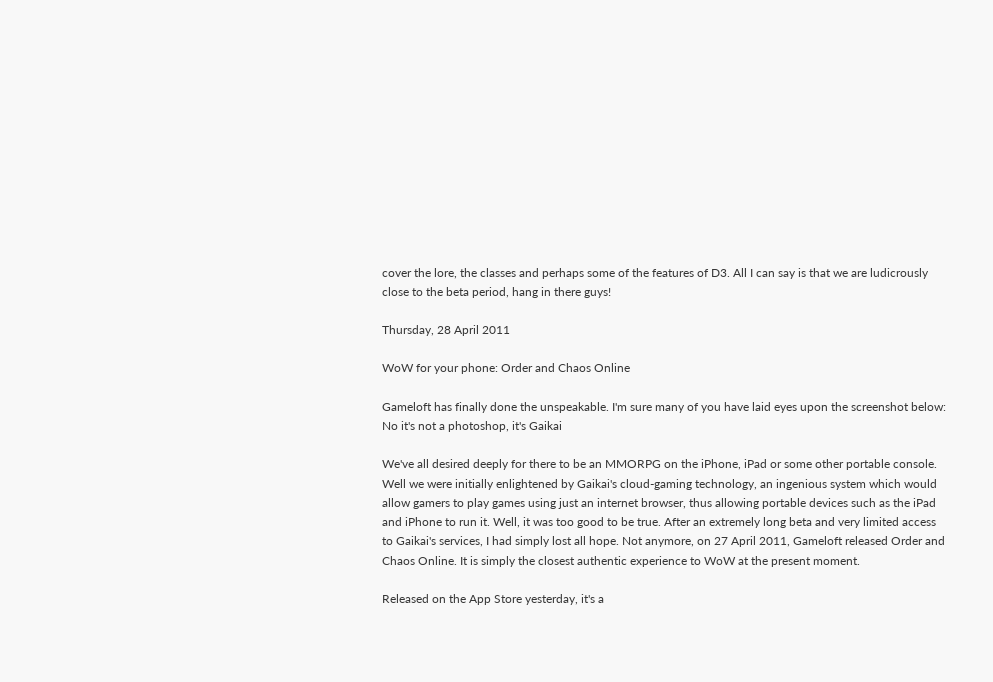cover the lore, the classes and perhaps some of the features of D3. All I can say is that we are ludicrously close to the beta period, hang in there guys!

Thursday, 28 April 2011

WoW for your phone: Order and Chaos Online

Gameloft has finally done the unspeakable. I'm sure many of you have laid eyes upon the screenshot below:
No it's not a photoshop, it's Gaikai

We've all desired deeply for there to be an MMORPG on the iPhone, iPad or some other portable console. Well we were initially enlightened by Gaikai's cloud-gaming technology, an ingenious system which would allow gamers to play games using just an internet browser, thus allowing portable devices such as the iPad and iPhone to run it. Well, it was too good to be true. After an extremely long beta and very limited access to Gaikai's services, I had simply lost all hope. Not anymore, on 27 April 2011, Gameloft released Order and Chaos Online. It is simply the closest authentic experience to WoW at the present moment.

Released on the App Store yesterday, it's a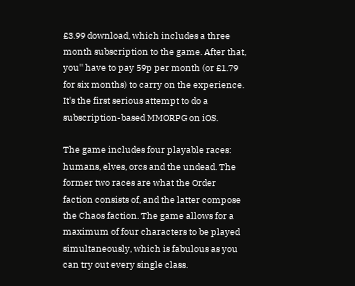£3.99 download, which includes a three month subscription to the game. After that, you'' have to pay 59p per month (or £1.79 for six months) to carry on the experience. It's the first serious attempt to do a subscription-based MMORPG on iOS.

The game includes four playable races: humans, elves, orcs and the undead. The former two races are what the Order faction consists of, and the latter compose the Chaos faction. The game allows for a maximum of four characters to be played simultaneously, which is fabulous as you can try out every single class.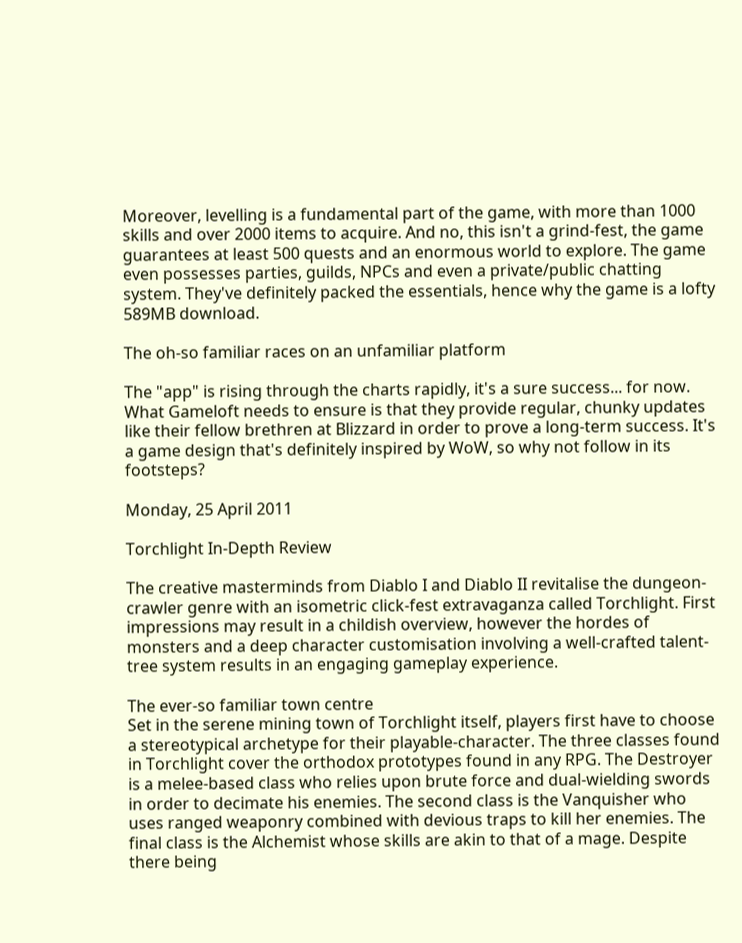Moreover, levelling is a fundamental part of the game, with more than 1000 skills and over 2000 items to acquire. And no, this isn't a grind-fest, the game guarantees at least 500 quests and an enormous world to explore. The game even possesses parties, guilds, NPCs and even a private/public chatting system. They've definitely packed the essentials, hence why the game is a lofty 589MB download.

The oh-so familiar races on an unfamiliar platform

The "app" is rising through the charts rapidly, it's a sure success... for now. What Gameloft needs to ensure is that they provide regular, chunky updates like their fellow brethren at Blizzard in order to prove a long-term success. It's a game design that's definitely inspired by WoW, so why not follow in its footsteps?

Monday, 25 April 2011

Torchlight In-Depth Review

The creative masterminds from Diablo I and Diablo II revitalise the dungeon-crawler genre with an isometric click-fest extravaganza called Torchlight. First impressions may result in a childish overview, however the hordes of monsters and a deep character customisation involving a well-crafted talent-tree system results in an engaging gameplay experience.

The ever-so familiar town centre
Set in the serene mining town of Torchlight itself, players first have to choose a stereotypical archetype for their playable-character. The three classes found in Torchlight cover the orthodox prototypes found in any RPG. The Destroyer is a melee-based class who relies upon brute force and dual-wielding swords in order to decimate his enemies. The second class is the Vanquisher who uses ranged weaponry combined with devious traps to kill her enemies. The final class is the Alchemist whose skills are akin to that of a mage. Despite there being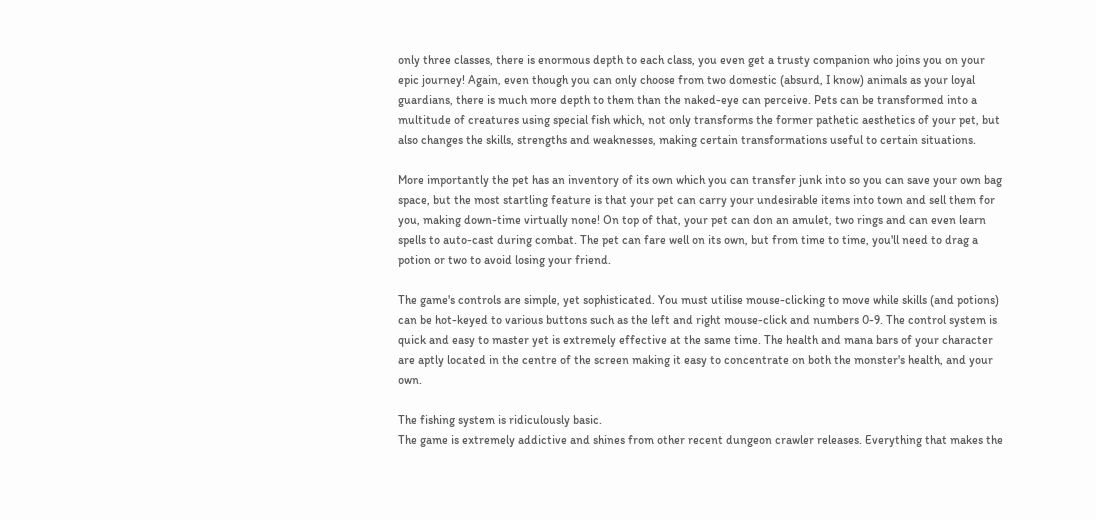only three classes, there is enormous depth to each class, you even get a trusty companion who joins you on your epic journey! Again, even though you can only choose from two domestic (absurd, I know) animals as your loyal guardians, there is much more depth to them than the naked-eye can perceive. Pets can be transformed into a multitude of creatures using special fish which, not only transforms the former pathetic aesthetics of your pet, but also changes the skills, strengths and weaknesses, making certain transformations useful to certain situations.

More importantly the pet has an inventory of its own which you can transfer junk into so you can save your own bag space, but the most startling feature is that your pet can carry your undesirable items into town and sell them for you, making down-time virtually none! On top of that, your pet can don an amulet, two rings and can even learn spells to auto-cast during combat. The pet can fare well on its own, but from time to time, you'll need to drag a potion or two to avoid losing your friend.

The game's controls are simple, yet sophisticated. You must utilise mouse-clicking to move while skills (and potions) can be hot-keyed to various buttons such as the left and right mouse-click and numbers 0-9. The control system is quick and easy to master yet is extremely effective at the same time. The health and mana bars of your character are aptly located in the centre of the screen making it easy to concentrate on both the monster's health, and your own.

The fishing system is ridiculously basic.
The game is extremely addictive and shines from other recent dungeon crawler releases. Everything that makes the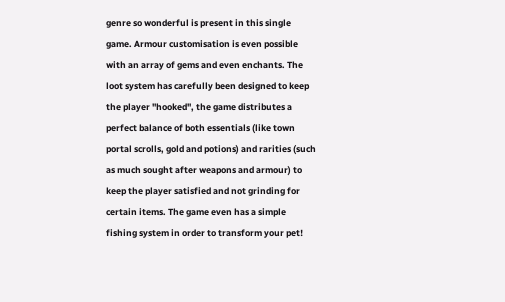genre so wonderful is present in this single game. Armour customisation is even possible with an array of gems and even enchants. The loot system has carefully been designed to keep the player "hooked", the game distributes a perfect balance of both essentials (like town portal scrolls, gold and potions) and rarities (such as much sought after weapons and armour) to keep the player satisfied and not grinding for certain items. The game even has a simple fishing system in order to transform your pet!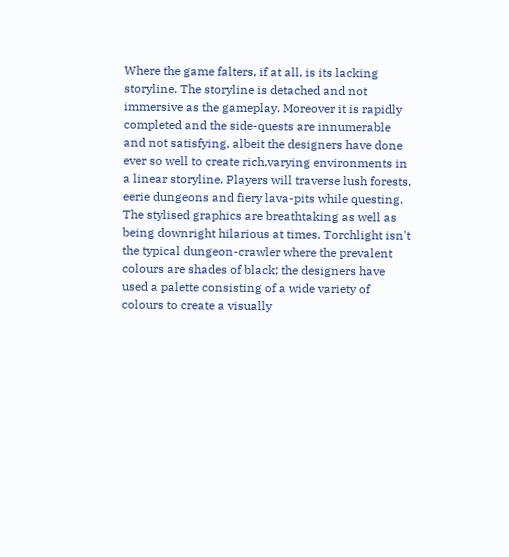Where the game falters, if at all, is its lacking storyline. The storyline is detached and not immersive as the gameplay. Moreover it is rapidly completed and the side-quests are innumerable and not satisfying, albeit the designers have done ever so well to create rich,varying environments in a linear storyline. Players will traverse lush forests, eerie dungeons and fiery lava-pits while questing. The stylised graphics are breathtaking as well as being downright hilarious at times. Torchlight isn't the typical dungeon-crawler where the prevalent colours are shades of black; the designers have used a palette consisting of a wide variety of colours to create a visually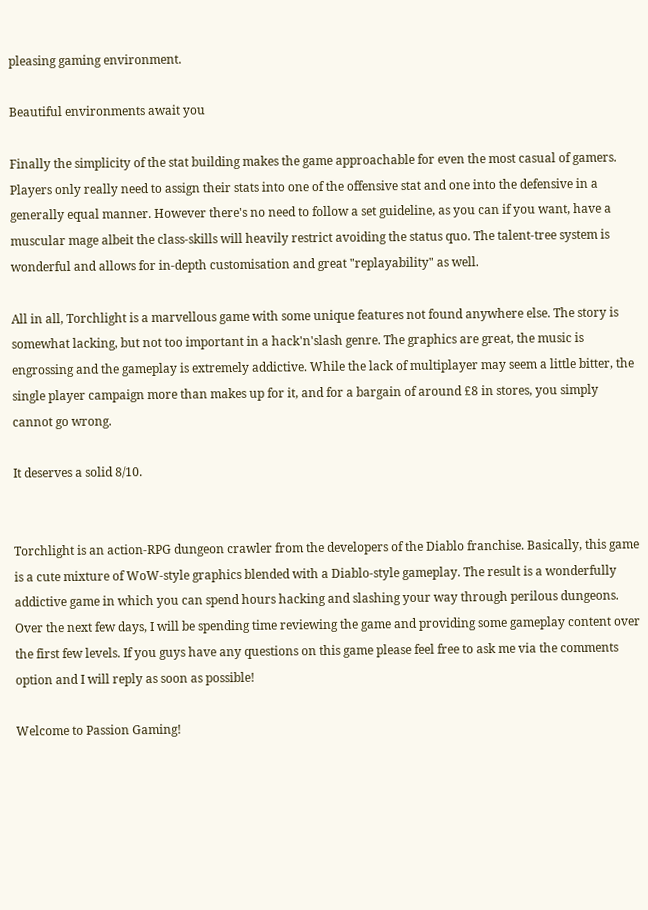pleasing gaming environment.

Beautiful environments await you

Finally the simplicity of the stat building makes the game approachable for even the most casual of gamers. Players only really need to assign their stats into one of the offensive stat and one into the defensive in a generally equal manner. However there's no need to follow a set guideline, as you can if you want, have a muscular mage albeit the class-skills will heavily restrict avoiding the status quo. The talent-tree system is wonderful and allows for in-depth customisation and great "replayability" as well.

All in all, Torchlight is a marvellous game with some unique features not found anywhere else. The story is somewhat lacking, but not too important in a hack'n'slash genre. The graphics are great, the music is engrossing and the gameplay is extremely addictive. While the lack of multiplayer may seem a little bitter, the single player campaign more than makes up for it, and for a bargain of around £8 in stores, you simply cannot go wrong.

It deserves a solid 8/10.


Torchlight is an action-RPG dungeon crawler from the developers of the Diablo franchise. Basically, this game is a cute mixture of WoW-style graphics blended with a Diablo-style gameplay. The result is a wonderfully addictive game in which you can spend hours hacking and slashing your way through perilous dungeons. Over the next few days, I will be spending time reviewing the game and providing some gameplay content over the first few levels. If you guys have any questions on this game please feel free to ask me via the comments option and I will reply as soon as possible!

Welcome to Passion Gaming!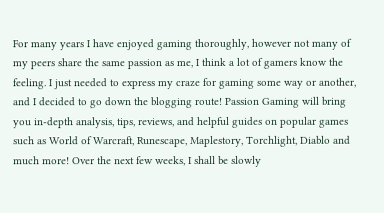For many years I have enjoyed gaming thoroughly, however not many of my peers share the same passion as me, I think a lot of gamers know the feeling. I just needed to express my craze for gaming some way or another, and I decided to go down the blogging route! Passion Gaming will bring you in-depth analysis, tips, reviews, and helpful guides on popular games such as World of Warcraft, Runescape, Maplestory, Torchlight, Diablo and much more! Over the next few weeks, I shall be slowly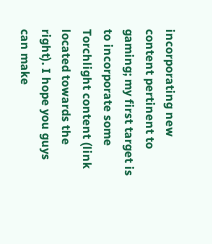incorporating new content pertinent to gaming; my first target is to incorporate some Torchlight content (link located towards the right). I hope you guys can make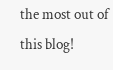the most out of this blog!